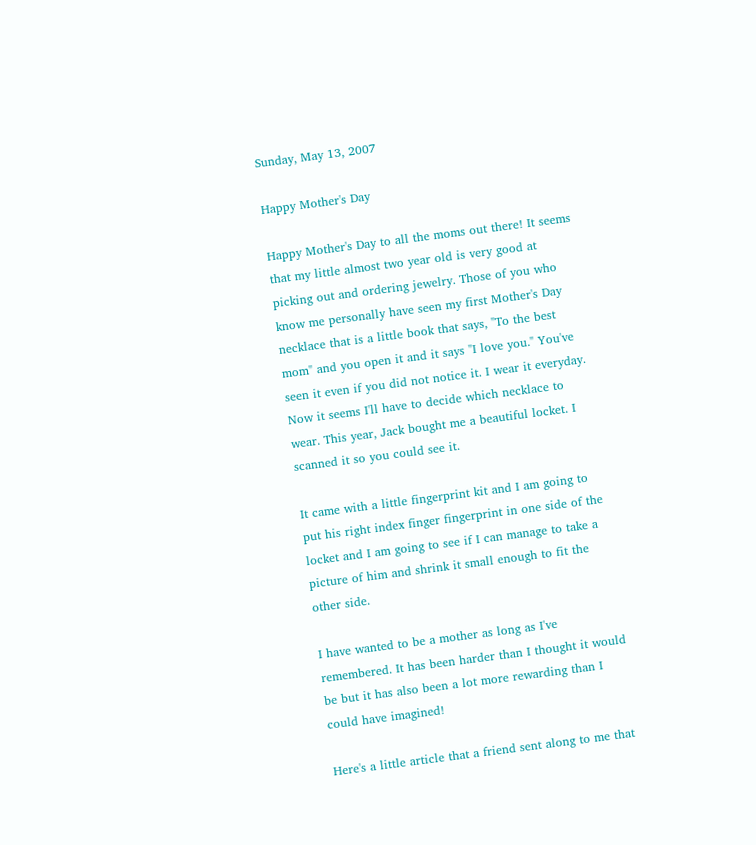Sunday, May 13, 2007

Happy Mother's Day

Happy Mother's Day to all the moms out there! It seems that my little almost two year old is very good at picking out and ordering jewelry. Those of you who know me personally have seen my first Mother's Day necklace that is a little book that says, "To the best mom" and you open it and it says "I love you." You've seen it even if you did not notice it. I wear it everyday. Now it seems I'll have to decide which necklace to wear. This year, Jack bought me a beautiful locket. I scanned it so you could see it.

It came with a little fingerprint kit and I am going to put his right index finger fingerprint in one side of the locket and I am going to see if I can manage to take a picture of him and shrink it small enough to fit the other side.

I have wanted to be a mother as long as I've remembered. It has been harder than I thought it would be but it has also been a lot more rewarding than I could have imagined!

Here's a little article that a friend sent along to me that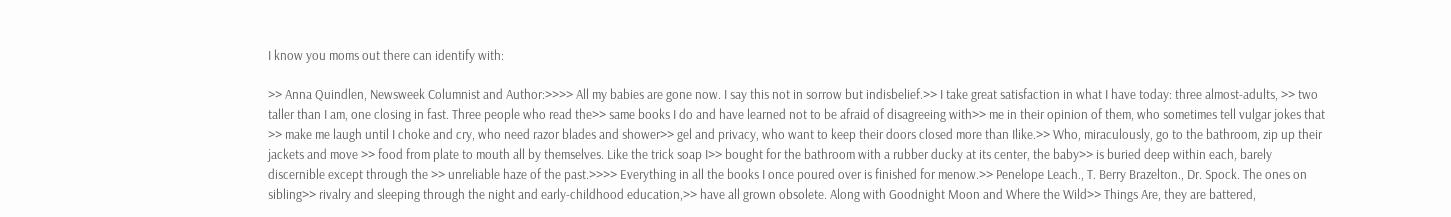I know you moms out there can identify with:

>> Anna Quindlen, Newsweek Columnist and Author:>>>> All my babies are gone now. I say this not in sorrow but indisbelief.>> I take great satisfaction in what I have today: three almost-adults, >> two taller than I am, one closing in fast. Three people who read the>> same books I do and have learned not to be afraid of disagreeing with>> me in their opinion of them, who sometimes tell vulgar jokes that >> make me laugh until I choke and cry, who need razor blades and shower>> gel and privacy, who want to keep their doors closed more than Ilike.>> Who, miraculously, go to the bathroom, zip up their jackets and move >> food from plate to mouth all by themselves. Like the trick soap I>> bought for the bathroom with a rubber ducky at its center, the baby>> is buried deep within each, barely discernible except through the >> unreliable haze of the past.>>>> Everything in all the books I once poured over is finished for menow.>> Penelope Leach., T. Berry Brazelton., Dr. Spock. The ones on sibling>> rivalry and sleeping through the night and early-childhood education,>> have all grown obsolete. Along with Goodnight Moon and Where the Wild>> Things Are, they are battered,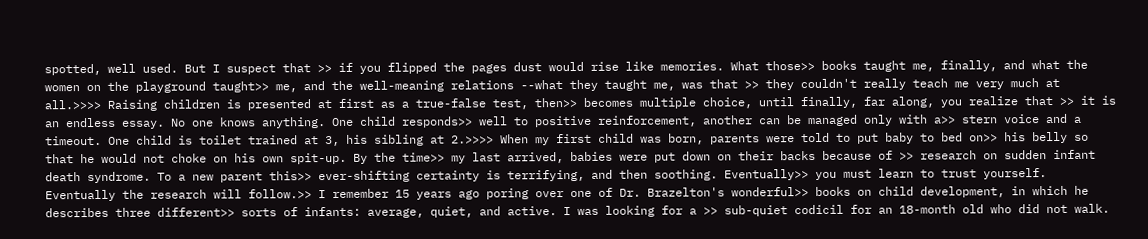spotted, well used. But I suspect that >> if you flipped the pages dust would rise like memories. What those>> books taught me, finally, and what the women on the playground taught>> me, and the well-meaning relations --what they taught me, was that >> they couldn't really teach me very much at all.>>>> Raising children is presented at first as a true-false test, then>> becomes multiple choice, until finally, far along, you realize that >> it is an endless essay. No one knows anything. One child responds>> well to positive reinforcement, another can be managed only with a>> stern voice and a timeout. One child is toilet trained at 3, his sibling at 2.>>>> When my first child was born, parents were told to put baby to bed on>> his belly so that he would not choke on his own spit-up. By the time>> my last arrived, babies were put down on their backs because of >> research on sudden infant death syndrome. To a new parent this>> ever-shifting certainty is terrifying, and then soothing. Eventually>> you must learn to trust yourself. Eventually the research will follow.>> I remember 15 years ago poring over one of Dr. Brazelton's wonderful>> books on child development, in which he describes three different>> sorts of infants: average, quiet, and active. I was looking for a >> sub-quiet codicil for an 18-month old who did not walk.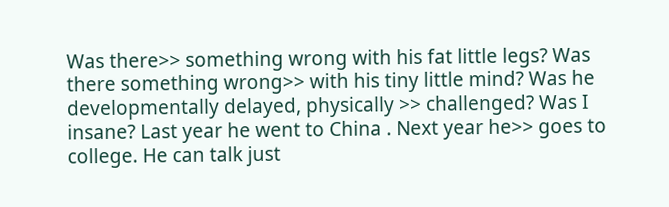Was there>> something wrong with his fat little legs? Was there something wrong>> with his tiny little mind? Was he developmentally delayed, physically >> challenged? Was I insane? Last year he went to China . Next year he>> goes to college. He can talk just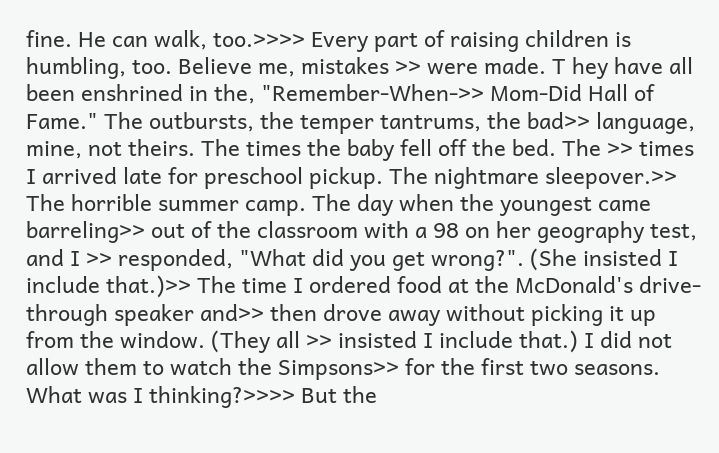fine. He can walk, too.>>>> Every part of raising children is humbling, too. Believe me, mistakes >> were made. T hey have all been enshrined in the, "Remember-When->> Mom-Did Hall of Fame." The outbursts, the temper tantrums, the bad>> language, mine, not theirs. The times the baby fell off the bed. The >> times I arrived late for preschool pickup. The nightmare sleepover.>> The horrible summer camp. The day when the youngest came barreling>> out of the classroom with a 98 on her geography test, and I >> responded, "What did you get wrong?". (She insisted I include that.)>> The time I ordered food at the McDonald's drive-through speaker and>> then drove away without picking it up from the window. (They all >> insisted I include that.) I did not allow them to watch the Simpsons>> for the first two seasons. What was I thinking?>>>> But the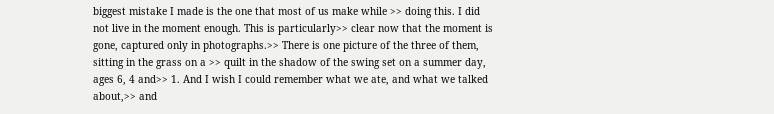biggest mistake I made is the one that most of us make while >> doing this. I did not live in the moment enough. This is particularly>> clear now that the moment is gone, captured only in photographs.>> There is one picture of the three of them, sitting in the grass on a >> quilt in the shadow of the swing set on a summer day, ages 6, 4 and>> 1. And I wish I could remember what we ate, and what we talked about,>> and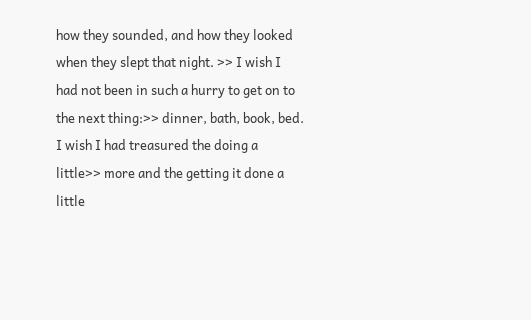how they sounded, and how they looked when they slept that night. >> I wish I had not been in such a hurry to get on to the next thing:>> dinner, bath, book, bed. I wish I had treasured the doing a little>> more and the getting it done a little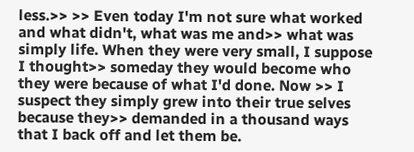less.>> >> Even today I'm not sure what worked and what didn't, what was me and>> what was simply life. When they were very small, I suppose I thought>> someday they would become who they were because of what I'd done. Now >> I suspect they simply grew into their true selves because they>> demanded in a thousand ways that I back off and let them be.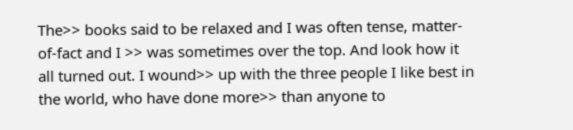The>> books said to be relaxed and I was often tense, matter-of-fact and I >> was sometimes over the top. And look how it all turned out. I wound>> up with the three people I like best in the world, who have done more>> than anyone to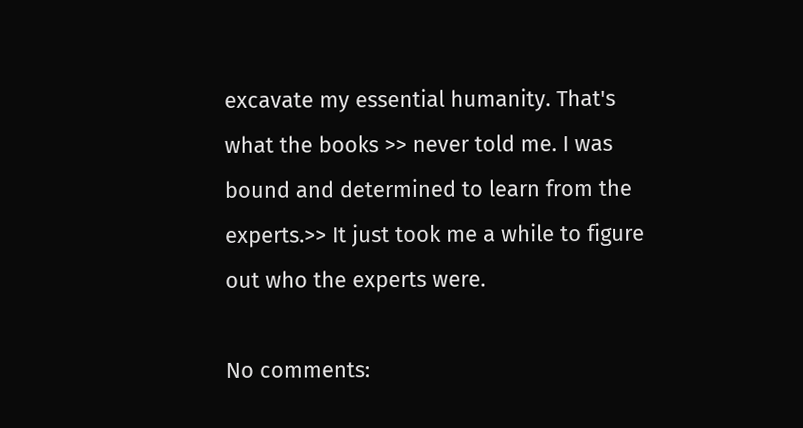excavate my essential humanity. That's what the books >> never told me. I was bound and determined to learn from the experts.>> It just took me a while to figure out who the experts were.

No comments: